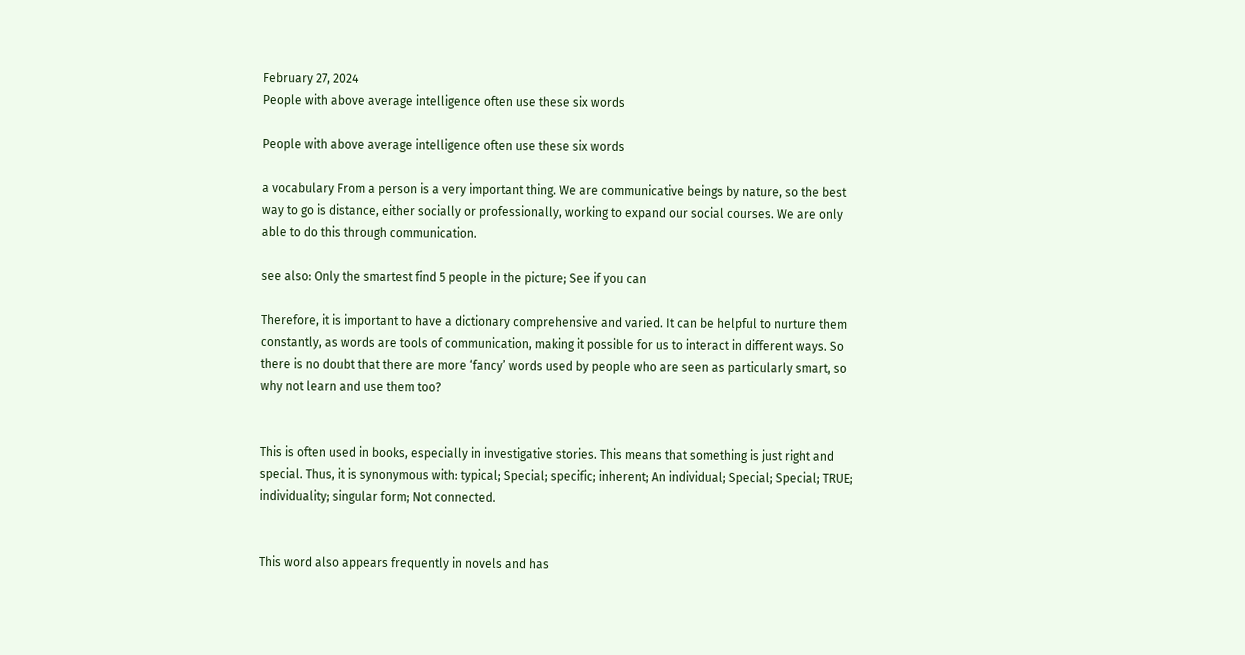February 27, 2024
People with above average intelligence often use these six words

People with above average intelligence often use these six words

a vocabulary From a person is a very important thing. We are communicative beings by nature, so the best way to go is distance, either socially or professionally, working to expand our social courses. We are only able to do this through communication.

see also: Only the smartest find 5 people in the picture; See if you can

Therefore, it is important to have a dictionary comprehensive and varied. It can be helpful to nurture them constantly, as words are tools of communication, making it possible for us to interact in different ways. So there is no doubt that there are more ‘fancy’ words used by people who are seen as particularly smart, so why not learn and use them too?


This is often used in books, especially in investigative stories. This means that something is just right and special. Thus, it is synonymous with: typical; Special; specific; inherent; An individual; Special; Special; TRUE; individuality; singular form; Not connected.


This word also appears frequently in novels and has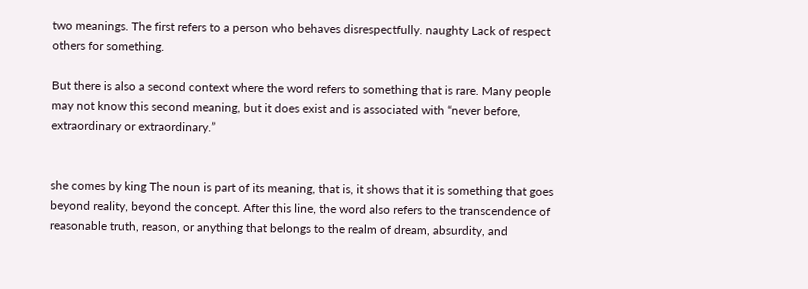two meanings. The first refers to a person who behaves disrespectfully. naughty Lack of respect others for something.

But there is also a second context where the word refers to something that is rare. Many people may not know this second meaning, but it does exist and is associated with “never before, extraordinary or extraordinary.”


she comes by king The noun is part of its meaning, that is, it shows that it is something that goes beyond reality, beyond the concept. After this line, the word also refers to the transcendence of reasonable truth, reason, or anything that belongs to the realm of dream, absurdity, and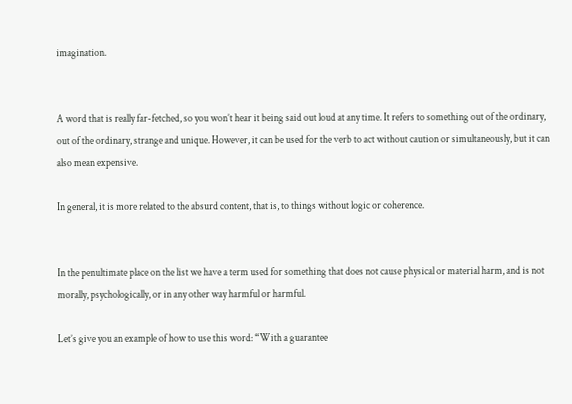imagination.


A word that is really far-fetched, so you won’t hear it being said out loud at any time. It refers to something out of the ordinary, out of the ordinary, strange and unique. However, it can be used for the verb to act without caution or simultaneously, but it can also mean expensive.

In general, it is more related to the absurd content, that is, to things without logic or coherence.


In the penultimate place on the list we have a term used for something that does not cause physical or material harm, and is not morally, psychologically, or in any other way harmful or harmful.

Let’s give you an example of how to use this word: “With a guarantee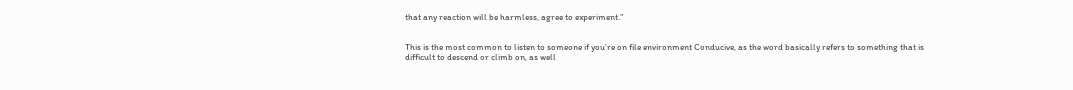that any reaction will be harmless, agree to experiment.”


This is the most common to listen to someone if you’re on file environment Conducive, as the word basically refers to something that is difficult to descend or climb on, as well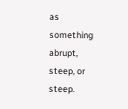as something abrupt, steep, or steep.